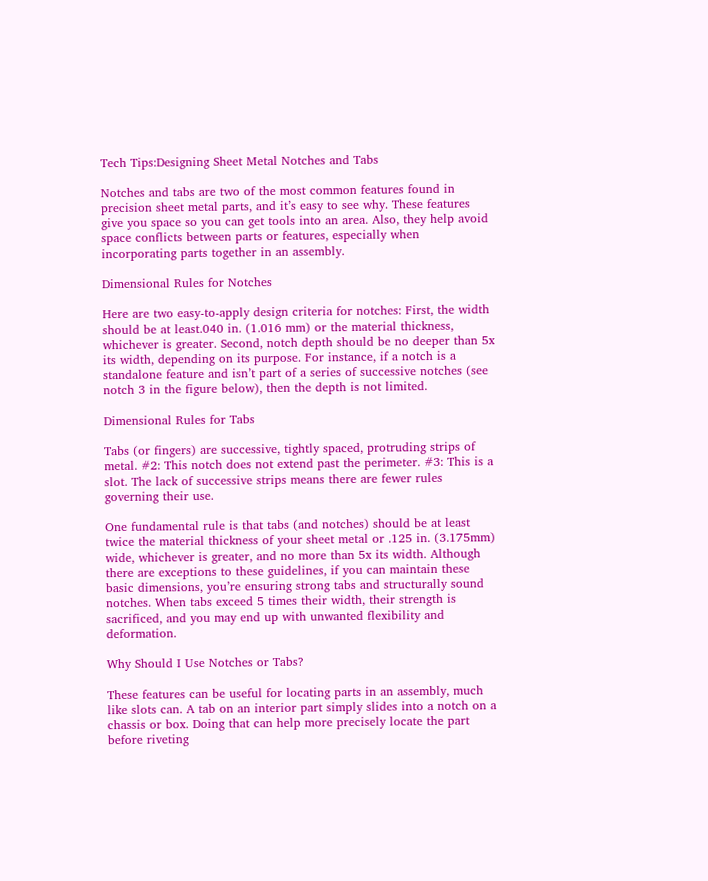Tech Tips:Designing Sheet Metal Notches and Tabs

Notches and tabs are two of the most common features found in precision sheet metal parts, and it’s easy to see why. These features give you space so you can get tools into an area. Also, they help avoid space conflicts between parts or features, especially when incorporating parts together in an assembly.

Dimensional Rules for Notches

Here are two easy-to-apply design criteria for notches: First, the width should be at least.040 in. (1.016 mm) or the material thickness, whichever is greater. Second, notch depth should be no deeper than 5x its width, depending on its purpose. For instance, if a notch is a standalone feature and isn’t part of a series of successive notches (see notch 3 in the figure below), then the depth is not limited.

Dimensional Rules for Tabs

Tabs (or fingers) are successive, tightly spaced, protruding strips of metal. #2: This notch does not extend past the perimeter. #3: This is a slot. The lack of successive strips means there are fewer rules governing their use.

One fundamental rule is that tabs (and notches) should be at least twice the material thickness of your sheet metal or .125 in. (3.175mm) wide, whichever is greater, and no more than 5x its width. Although there are exceptions to these guidelines, if you can maintain these basic dimensions, you’re ensuring strong tabs and structurally sound notches. When tabs exceed 5 times their width, their strength is sacrificed, and you may end up with unwanted flexibility and deformation.

Why Should I Use Notches or Tabs?

These features can be useful for locating parts in an assembly, much like slots can. A tab on an interior part simply slides into a notch on a chassis or box. Doing that can help more precisely locate the part before riveting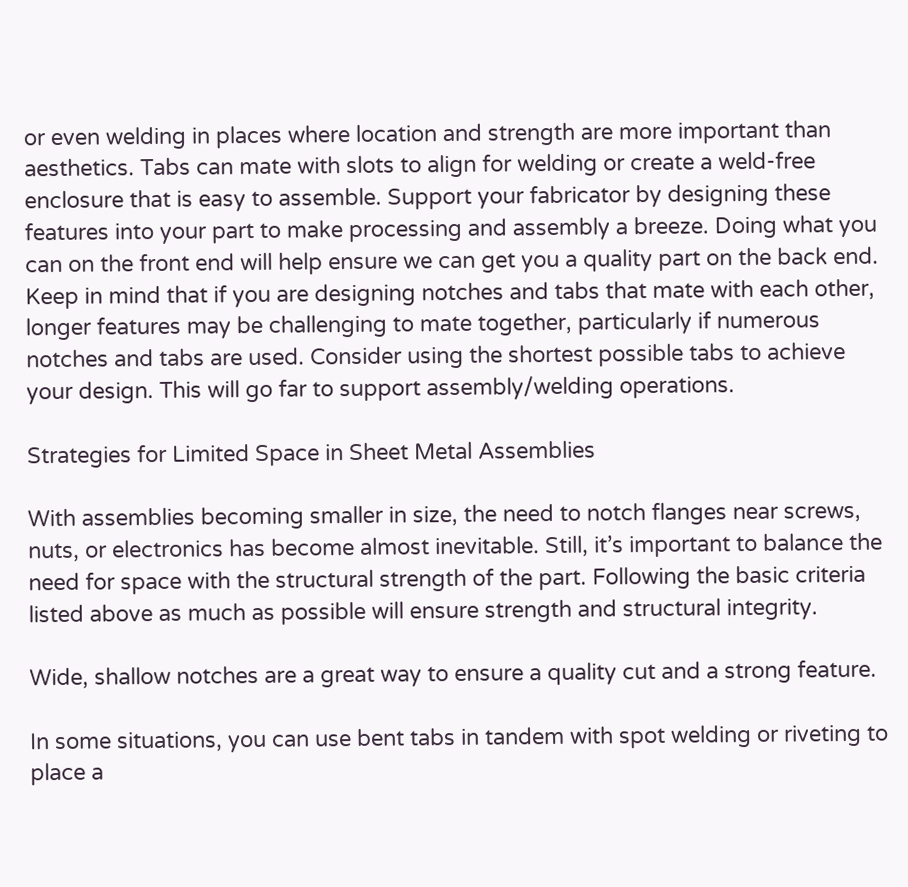or even welding in places where location and strength are more important than aesthetics. Tabs can mate with slots to align for welding or create a weld-free enclosure that is easy to assemble. Support your fabricator by designing these features into your part to make processing and assembly a breeze. Doing what you can on the front end will help ensure we can get you a quality part on the back end. Keep in mind that if you are designing notches and tabs that mate with each other, longer features may be challenging to mate together, particularly if numerous notches and tabs are used. Consider using the shortest possible tabs to achieve your design. This will go far to support assembly/welding operations.

Strategies for Limited Space in Sheet Metal Assemblies

With assemblies becoming smaller in size, the need to notch flanges near screws, nuts, or electronics has become almost inevitable. Still, it’s important to balance the need for space with the structural strength of the part. Following the basic criteria listed above as much as possible will ensure strength and structural integrity.

Wide, shallow notches are a great way to ensure a quality cut and a strong feature.

In some situations, you can use bent tabs in tandem with spot welding or riveting to place a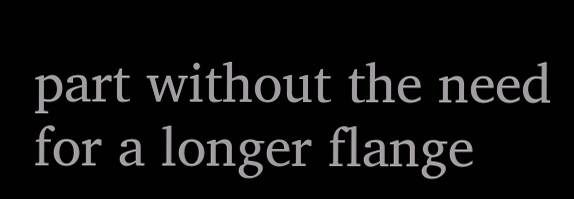part without the need for a longer flange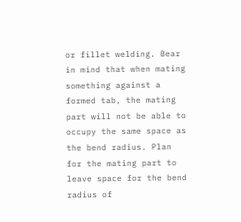or fillet welding. Bear in mind that when mating something against a formed tab, the mating part will not be able to occupy the same space as the bend radius. Plan for the mating part to leave space for the bend radius of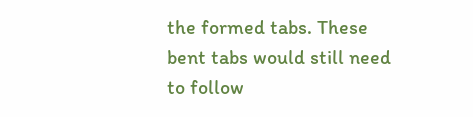the formed tabs. These bent tabs would still need to follow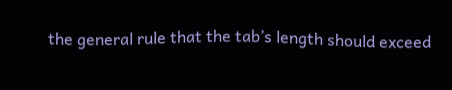the general rule that the tab’s length should exceed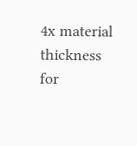4x material thickness for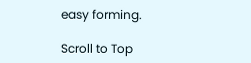easy forming.

Scroll to Top